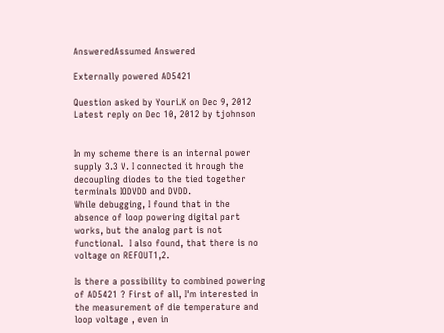AnsweredAssumed Answered

Externally powered AD5421

Question asked by Youri.K on Dec 9, 2012
Latest reply on Dec 10, 2012 by tjohnson


In my scheme there is an internal power supply 3.3 V. I connected it hrough the decoupling diodes to the tied together terminals IODVDD and DVDD.
While debugging, I found that in the absence of loop powering digital part works, but the analog part is not functional.  I also found, that there is no voltage on REFOUT1,2.

Is there a possibility to combined powering of AD5421 ? First of all, I'm interested in the measurement of die temperature and loop voltage , even in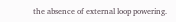the absence of external loop powering.